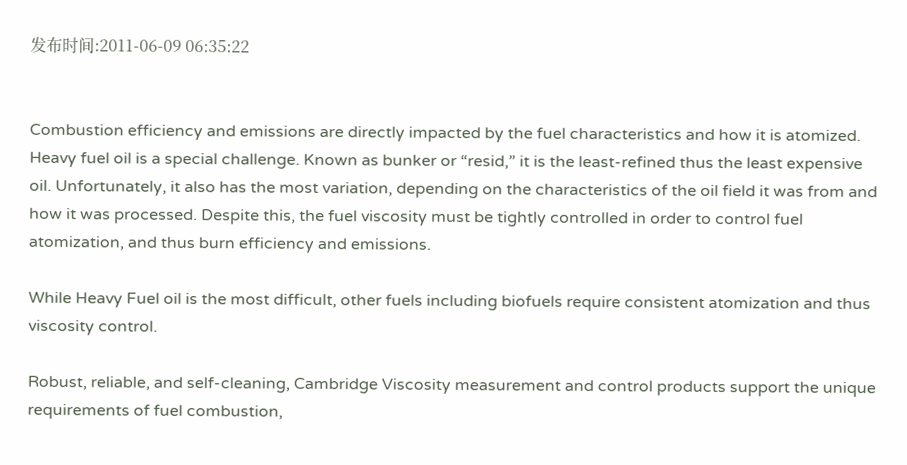发布时间:2011-06-09 06:35:22


Combustion efficiency and emissions are directly impacted by the fuel characteristics and how it is atomized. Heavy fuel oil is a special challenge. Known as bunker or “resid,” it is the least-refined thus the least expensive oil. Unfortunately, it also has the most variation, depending on the characteristics of the oil field it was from and how it was processed. Despite this, the fuel viscosity must be tightly controlled in order to control fuel atomization, and thus burn efficiency and emissions.

While Heavy Fuel oil is the most difficult, other fuels including biofuels require consistent atomization and thus viscosity control.

Robust, reliable, and self-cleaning, Cambridge Viscosity measurement and control products support the unique requirements of fuel combustion,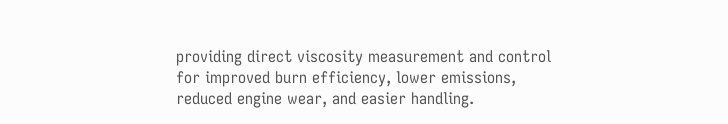providing direct viscosity measurement and control for improved burn efficiency, lower emissions, reduced engine wear, and easier handling.